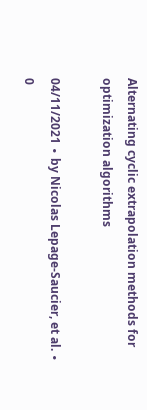Alternating cyclic extrapolation methods for optimization algorithms

04/11/2021 ∙ by Nicolas Lepage-Saucier, et al. ∙ 0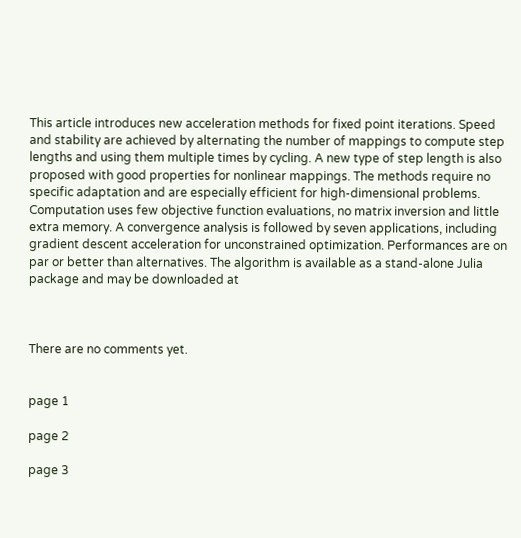This article introduces new acceleration methods for fixed point iterations. Speed and stability are achieved by alternating the number of mappings to compute step lengths and using them multiple times by cycling. A new type of step length is also proposed with good properties for nonlinear mappings. The methods require no specific adaptation and are especially efficient for high-dimensional problems. Computation uses few objective function evaluations, no matrix inversion and little extra memory. A convergence analysis is followed by seven applications, including gradient descent acceleration for unconstrained optimization. Performances are on par or better than alternatives. The algorithm is available as a stand-alone Julia package and may be downloaded at



There are no comments yet.


page 1

page 2

page 3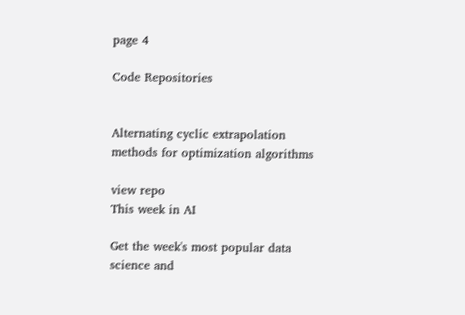page 4

Code Repositories


Alternating cyclic extrapolation methods for optimization algorithms

view repo
This week in AI

Get the week's most popular data science and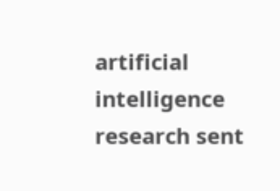artificial intelligence research sent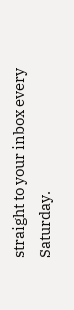straight to your inbox every Saturday.